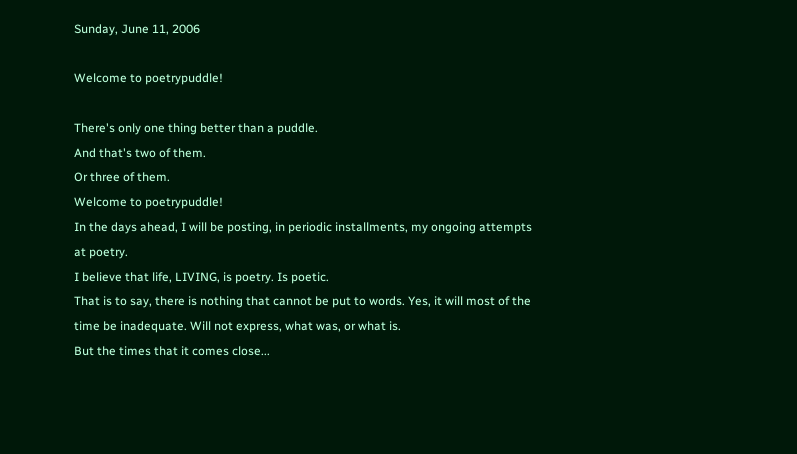Sunday, June 11, 2006

Welcome to poetrypuddle!

There's only one thing better than a puddle.
And that's two of them.
Or three of them.
Welcome to poetrypuddle!
In the days ahead, I will be posting, in periodic installments, my ongoing attempts at poetry.
I believe that life, LIVING, is poetry. Is poetic.
That is to say, there is nothing that cannot be put to words. Yes, it will most of the time be inadequate. Will not express, what was, or what is.
But the times that it comes close...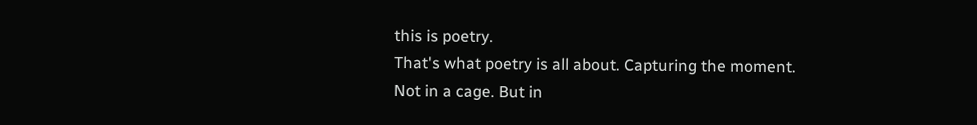this is poetry.
That's what poetry is all about. Capturing the moment.
Not in a cage. But in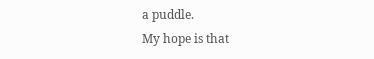a puddle.
My hope is that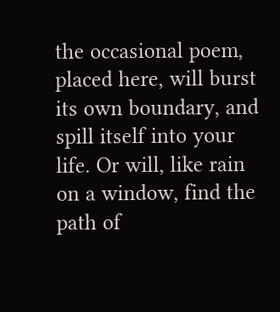the occasional poem, placed here, will burst its own boundary, and spill itself into your life. Or will, like rain on a window, find the path of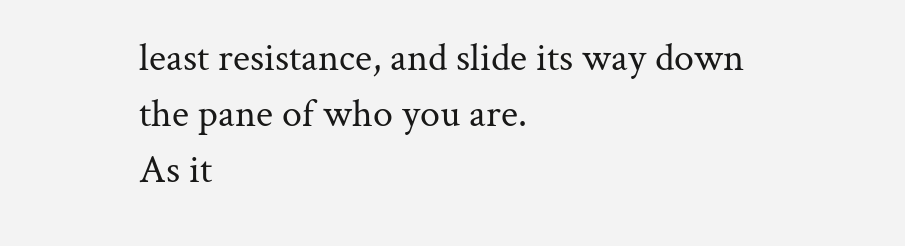least resistance, and slide its way down the pane of who you are.
As it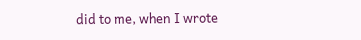did to me, when I wrote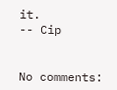it.
-- Cip


No comments: